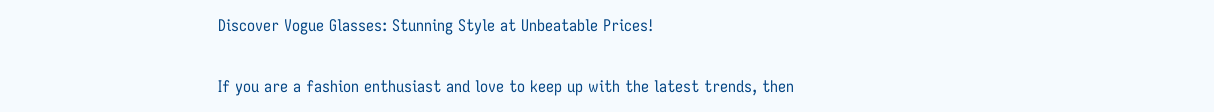Discover Vogue Glasses: Stunning Style at Unbeatable Prices!

If you are a fashion enthusiast and love to keep up with the latest trends, then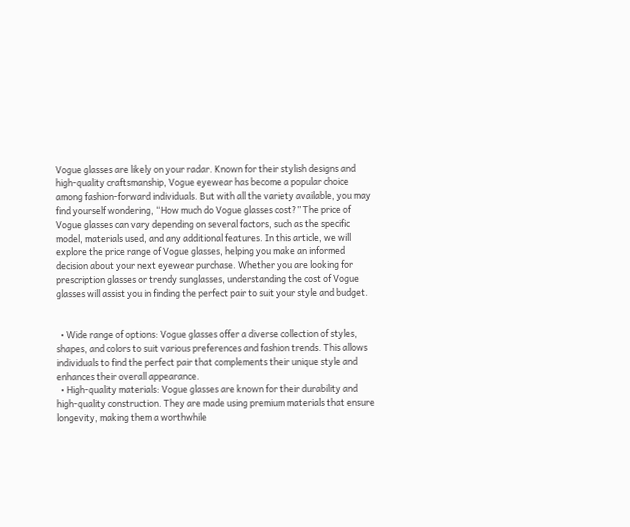Vogue glasses are likely on your radar. Known for their stylish designs and high-quality craftsmanship, Vogue eyewear has become a popular choice among fashion-forward individuals. But with all the variety available, you may find yourself wondering, “How much do Vogue glasses cost?” The price of Vogue glasses can vary depending on several factors, such as the specific model, materials used, and any additional features. In this article, we will explore the price range of Vogue glasses, helping you make an informed decision about your next eyewear purchase. Whether you are looking for prescription glasses or trendy sunglasses, understanding the cost of Vogue glasses will assist you in finding the perfect pair to suit your style and budget.


  • Wide range of options: Vogue glasses offer a diverse collection of styles, shapes, and colors to suit various preferences and fashion trends. This allows individuals to find the perfect pair that complements their unique style and enhances their overall appearance.
  • High-quality materials: Vogue glasses are known for their durability and high-quality construction. They are made using premium materials that ensure longevity, making them a worthwhile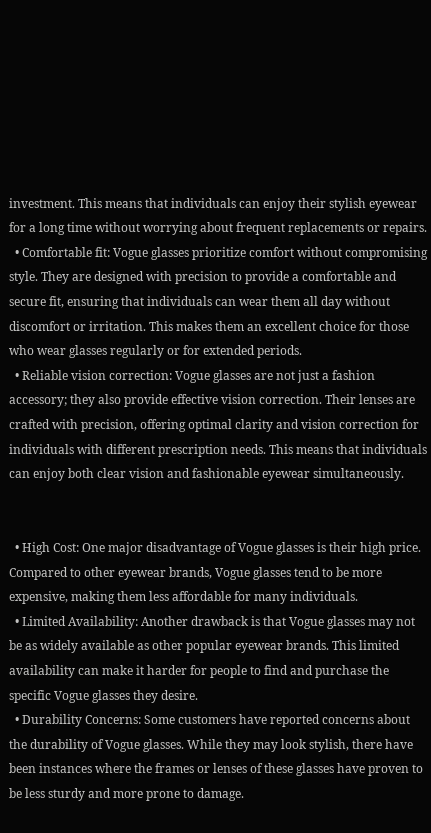investment. This means that individuals can enjoy their stylish eyewear for a long time without worrying about frequent replacements or repairs.
  • Comfortable fit: Vogue glasses prioritize comfort without compromising style. They are designed with precision to provide a comfortable and secure fit, ensuring that individuals can wear them all day without discomfort or irritation. This makes them an excellent choice for those who wear glasses regularly or for extended periods.
  • Reliable vision correction: Vogue glasses are not just a fashion accessory; they also provide effective vision correction. Their lenses are crafted with precision, offering optimal clarity and vision correction for individuals with different prescription needs. This means that individuals can enjoy both clear vision and fashionable eyewear simultaneously.


  • High Cost: One major disadvantage of Vogue glasses is their high price. Compared to other eyewear brands, Vogue glasses tend to be more expensive, making them less affordable for many individuals.
  • Limited Availability: Another drawback is that Vogue glasses may not be as widely available as other popular eyewear brands. This limited availability can make it harder for people to find and purchase the specific Vogue glasses they desire.
  • Durability Concerns: Some customers have reported concerns about the durability of Vogue glasses. While they may look stylish, there have been instances where the frames or lenses of these glasses have proven to be less sturdy and more prone to damage.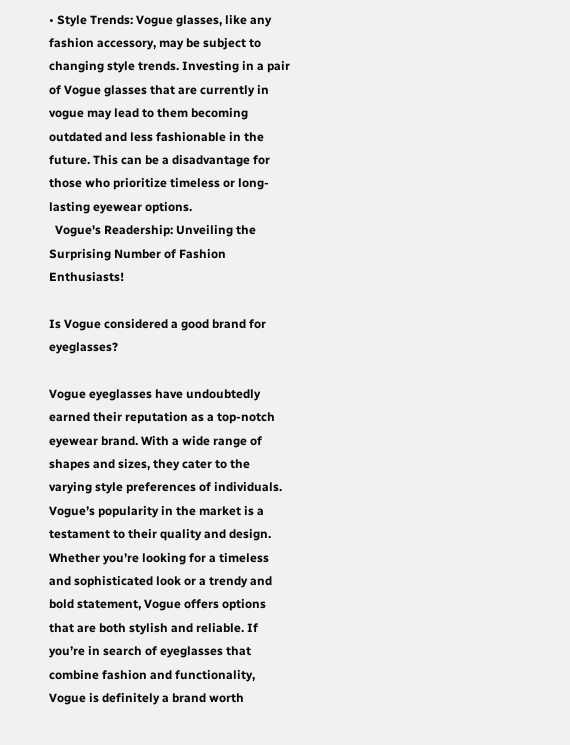• Style Trends: Vogue glasses, like any fashion accessory, may be subject to changing style trends. Investing in a pair of Vogue glasses that are currently in vogue may lead to them becoming outdated and less fashionable in the future. This can be a disadvantage for those who prioritize timeless or long-lasting eyewear options.
  Vogue's Readership: Unveiling the Surprising Number of Fashion Enthusiasts!

Is Vogue considered a good brand for eyeglasses?

Vogue eyeglasses have undoubtedly earned their reputation as a top-notch eyewear brand. With a wide range of shapes and sizes, they cater to the varying style preferences of individuals. Vogue’s popularity in the market is a testament to their quality and design. Whether you’re looking for a timeless and sophisticated look or a trendy and bold statement, Vogue offers options that are both stylish and reliable. If you’re in search of eyeglasses that combine fashion and functionality, Vogue is definitely a brand worth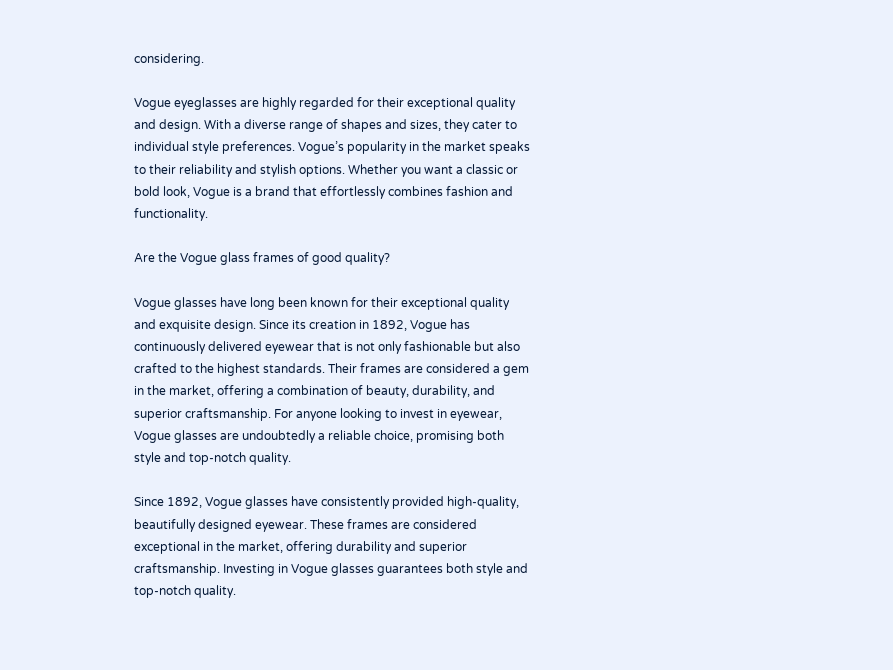considering.

Vogue eyeglasses are highly regarded for their exceptional quality and design. With a diverse range of shapes and sizes, they cater to individual style preferences. Vogue’s popularity in the market speaks to their reliability and stylish options. Whether you want a classic or bold look, Vogue is a brand that effortlessly combines fashion and functionality.

Are the Vogue glass frames of good quality?

Vogue glasses have long been known for their exceptional quality and exquisite design. Since its creation in 1892, Vogue has continuously delivered eyewear that is not only fashionable but also crafted to the highest standards. Their frames are considered a gem in the market, offering a combination of beauty, durability, and superior craftsmanship. For anyone looking to invest in eyewear, Vogue glasses are undoubtedly a reliable choice, promising both style and top-notch quality.

Since 1892, Vogue glasses have consistently provided high-quality, beautifully designed eyewear. These frames are considered exceptional in the market, offering durability and superior craftsmanship. Investing in Vogue glasses guarantees both style and top-notch quality.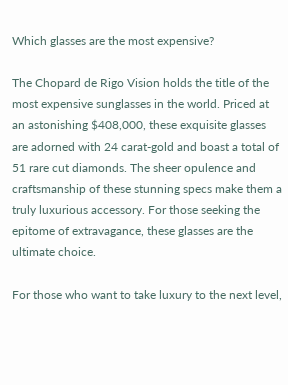Which glasses are the most expensive?

The Chopard de Rigo Vision holds the title of the most expensive sunglasses in the world. Priced at an astonishing $408,000, these exquisite glasses are adorned with 24 carat-gold and boast a total of 51 rare cut diamonds. The sheer opulence and craftsmanship of these stunning specs make them a truly luxurious accessory. For those seeking the epitome of extravagance, these glasses are the ultimate choice.

For those who want to take luxury to the next level,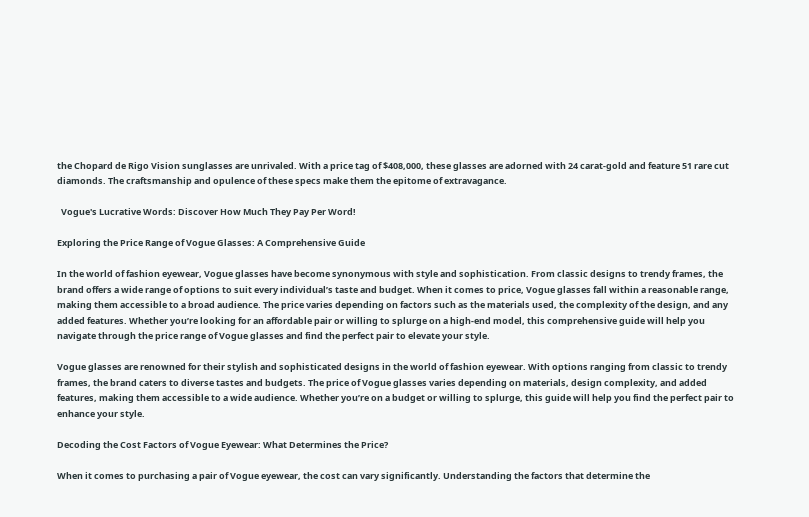the Chopard de Rigo Vision sunglasses are unrivaled. With a price tag of $408,000, these glasses are adorned with 24 carat-gold and feature 51 rare cut diamonds. The craftsmanship and opulence of these specs make them the epitome of extravagance.

  Vogue's Lucrative Words: Discover How Much They Pay Per Word!

Exploring the Price Range of Vogue Glasses: A Comprehensive Guide

In the world of fashion eyewear, Vogue glasses have become synonymous with style and sophistication. From classic designs to trendy frames, the brand offers a wide range of options to suit every individual’s taste and budget. When it comes to price, Vogue glasses fall within a reasonable range, making them accessible to a broad audience. The price varies depending on factors such as the materials used, the complexity of the design, and any added features. Whether you’re looking for an affordable pair or willing to splurge on a high-end model, this comprehensive guide will help you navigate through the price range of Vogue glasses and find the perfect pair to elevate your style.

Vogue glasses are renowned for their stylish and sophisticated designs in the world of fashion eyewear. With options ranging from classic to trendy frames, the brand caters to diverse tastes and budgets. The price of Vogue glasses varies depending on materials, design complexity, and added features, making them accessible to a wide audience. Whether you’re on a budget or willing to splurge, this guide will help you find the perfect pair to enhance your style.

Decoding the Cost Factors of Vogue Eyewear: What Determines the Price?

When it comes to purchasing a pair of Vogue eyewear, the cost can vary significantly. Understanding the factors that determine the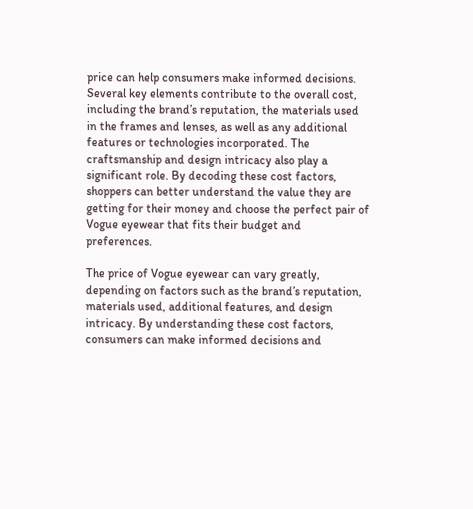price can help consumers make informed decisions. Several key elements contribute to the overall cost, including the brand’s reputation, the materials used in the frames and lenses, as well as any additional features or technologies incorporated. The craftsmanship and design intricacy also play a significant role. By decoding these cost factors, shoppers can better understand the value they are getting for their money and choose the perfect pair of Vogue eyewear that fits their budget and preferences.

The price of Vogue eyewear can vary greatly, depending on factors such as the brand’s reputation, materials used, additional features, and design intricacy. By understanding these cost factors, consumers can make informed decisions and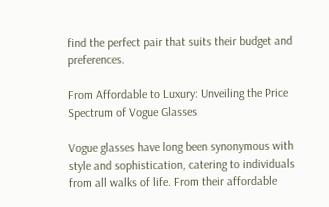find the perfect pair that suits their budget and preferences.

From Affordable to Luxury: Unveiling the Price Spectrum of Vogue Glasses

Vogue glasses have long been synonymous with style and sophistication, catering to individuals from all walks of life. From their affordable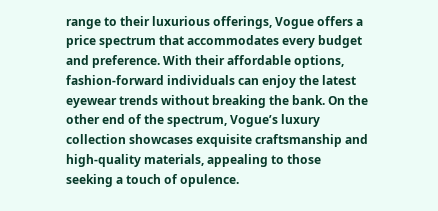range to their luxurious offerings, Vogue offers a price spectrum that accommodates every budget and preference. With their affordable options, fashion-forward individuals can enjoy the latest eyewear trends without breaking the bank. On the other end of the spectrum, Vogue’s luxury collection showcases exquisite craftsmanship and high-quality materials, appealing to those seeking a touch of opulence.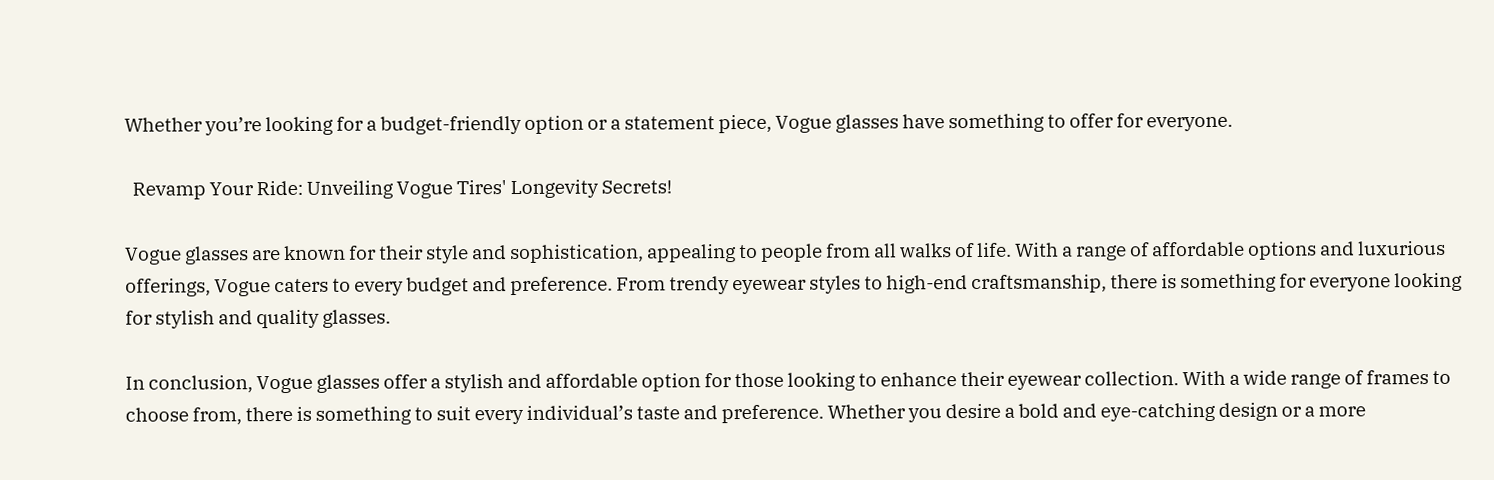Whether you’re looking for a budget-friendly option or a statement piece, Vogue glasses have something to offer for everyone.

  Revamp Your Ride: Unveiling Vogue Tires' Longevity Secrets!

Vogue glasses are known for their style and sophistication, appealing to people from all walks of life. With a range of affordable options and luxurious offerings, Vogue caters to every budget and preference. From trendy eyewear styles to high-end craftsmanship, there is something for everyone looking for stylish and quality glasses.

In conclusion, Vogue glasses offer a stylish and affordable option for those looking to enhance their eyewear collection. With a wide range of frames to choose from, there is something to suit every individual’s taste and preference. Whether you desire a bold and eye-catching design or a more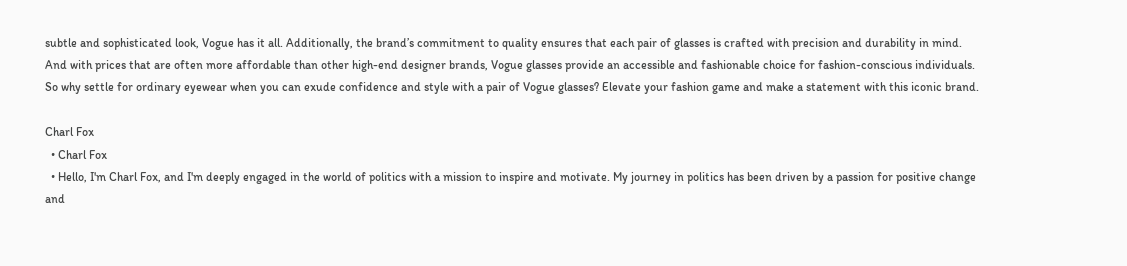subtle and sophisticated look, Vogue has it all. Additionally, the brand’s commitment to quality ensures that each pair of glasses is crafted with precision and durability in mind. And with prices that are often more affordable than other high-end designer brands, Vogue glasses provide an accessible and fashionable choice for fashion-conscious individuals. So why settle for ordinary eyewear when you can exude confidence and style with a pair of Vogue glasses? Elevate your fashion game and make a statement with this iconic brand.

Charl Fox
  • Charl Fox
  • Hello, I'm Charl Fox, and I'm deeply engaged in the world of politics with a mission to inspire and motivate. My journey in politics has been driven by a passion for positive change and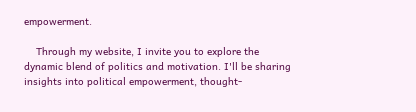empowerment.

    Through my website, I invite you to explore the dynamic blend of politics and motivation. I'll be sharing insights into political empowerment, thought-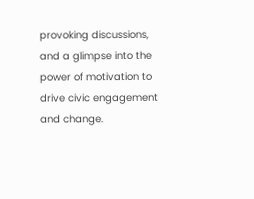provoking discussions, and a glimpse into the power of motivation to drive civic engagement and change.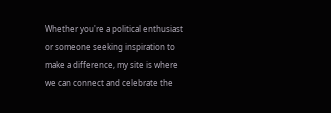Whether you're a political enthusiast or someone seeking inspiration to make a difference, my site is where we can connect and celebrate the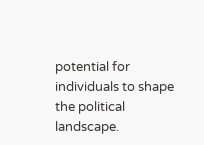potential for individuals to shape the political landscape.